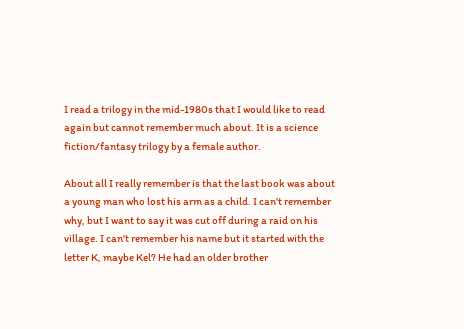I read a trilogy in the mid-1980s that I would like to read again but cannot remember much about. It is a science fiction/fantasy trilogy by a female author.

About all I really remember is that the last book was about a young man who lost his arm as a child. I can't remember why, but I want to say it was cut off during a raid on his village. I can't remember his name but it started with the letter K, maybe Kel? He had an older brother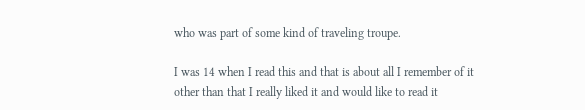who was part of some kind of traveling troupe.

I was 14 when I read this and that is about all I remember of it other than that I really liked it and would like to read it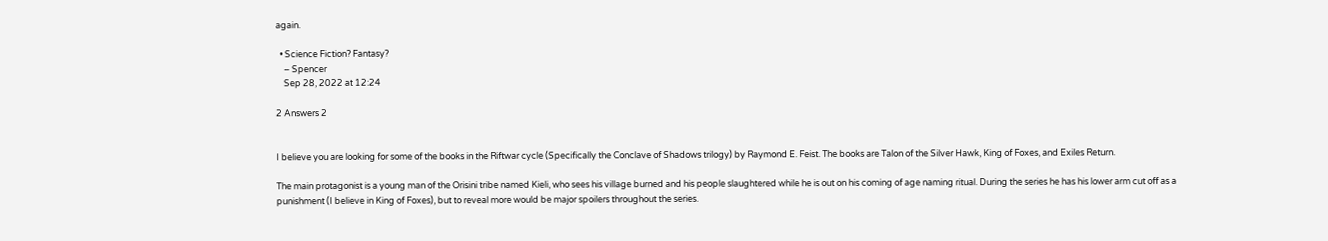again.

  • Science Fiction? Fantasy?
    – Spencer
    Sep 28, 2022 at 12:24

2 Answers 2


I believe you are looking for some of the books in the Riftwar cycle (Specifically the Conclave of Shadows trilogy) by Raymond E. Feist. The books are Talon of the Silver Hawk, King of Foxes, and Exiles Return.

The main protagonist is a young man of the Orisini tribe named Kieli, who sees his village burned and his people slaughtered while he is out on his coming of age naming ritual. During the series he has his lower arm cut off as a punishment (I believe in King of Foxes), but to reveal more would be major spoilers throughout the series.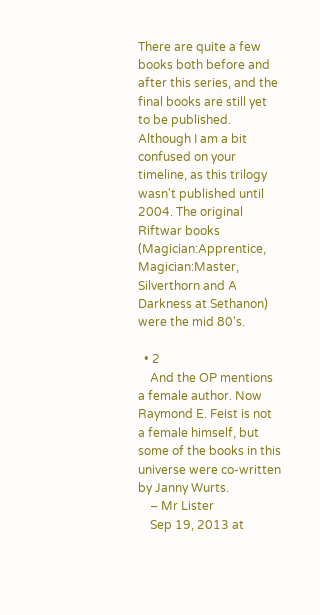There are quite a few books both before and after this series, and the final books are still yet to be published. Although I am a bit confused on your timeline, as this trilogy wasn't published until 2004. The original Riftwar books (Magician:Apprentice, Magician:Master, Silverthorn and A Darkness at Sethanon) were the mid 80's.

  • 2
    And the OP mentions a female author. Now Raymond E. Feist is not a female himself, but some of the books in this universe were co-written by Janny Wurts.
    – Mr Lister
    Sep 19, 2013 at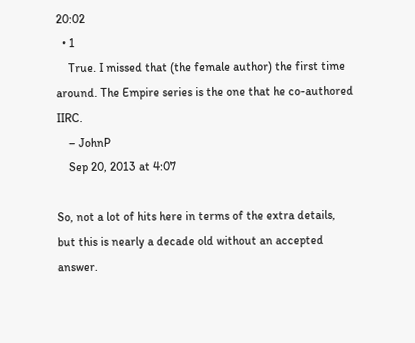20:02
  • 1
    True. I missed that (the female author) the first time around. The Empire series is the one that he co-authored IIRC.
    – JohnP
    Sep 20, 2013 at 4:07

So, not a lot of hits here in terms of the extra details, but this is nearly a decade old without an accepted answer.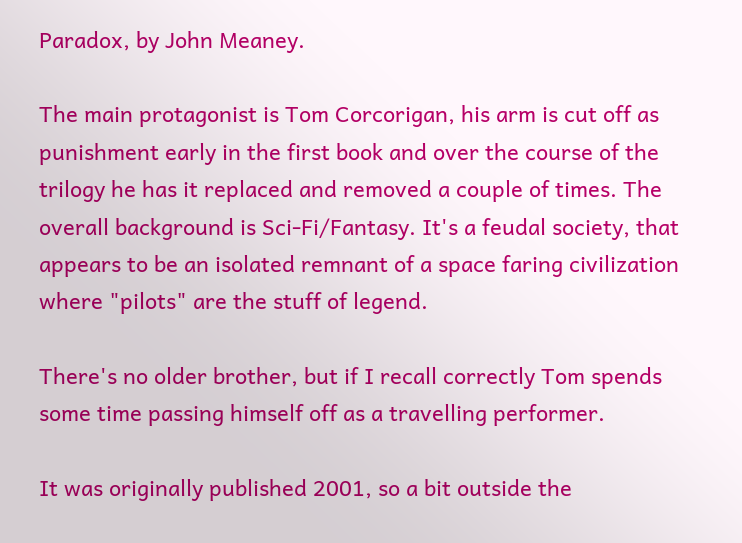Paradox, by John Meaney.

The main protagonist is Tom Corcorigan, his arm is cut off as punishment early in the first book and over the course of the trilogy he has it replaced and removed a couple of times. The overall background is Sci-Fi/Fantasy. It's a feudal society, that appears to be an isolated remnant of a space faring civilization where "pilots" are the stuff of legend.

There's no older brother, but if I recall correctly Tom spends some time passing himself off as a travelling performer.

It was originally published 2001, so a bit outside the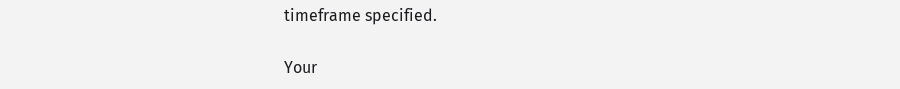timeframe specified.

Your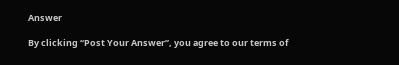Answer

By clicking “Post Your Answer”, you agree to our terms of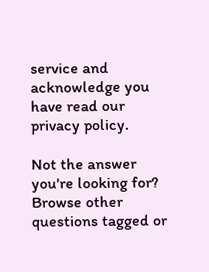service and acknowledge you have read our privacy policy.

Not the answer you're looking for? Browse other questions tagged or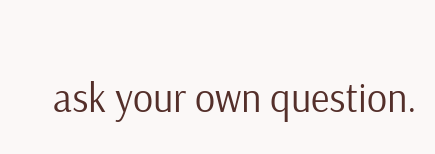ask your own question.